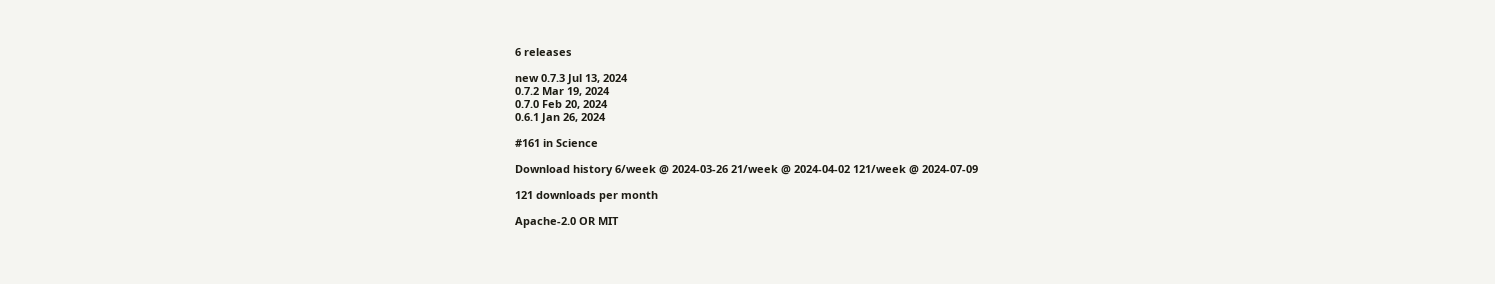6 releases

new 0.7.3 Jul 13, 2024
0.7.2 Mar 19, 2024
0.7.0 Feb 20, 2024
0.6.1 Jan 26, 2024

#161 in Science

Download history 6/week @ 2024-03-26 21/week @ 2024-04-02 121/week @ 2024-07-09

121 downloads per month

Apache-2.0 OR MIT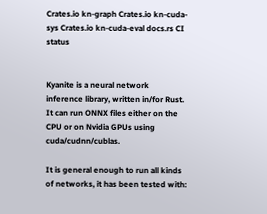Crates.io kn-graph Crates.io kn-cuda-sys Crates.io kn-cuda-eval docs.rs CI status


Kyanite is a neural network inference library, written in/for Rust. It can run ONNX files either on the CPU or on Nvidia GPUs using cuda/cudnn/cublas.

It is general enough to run all kinds of networks, it has been tested with: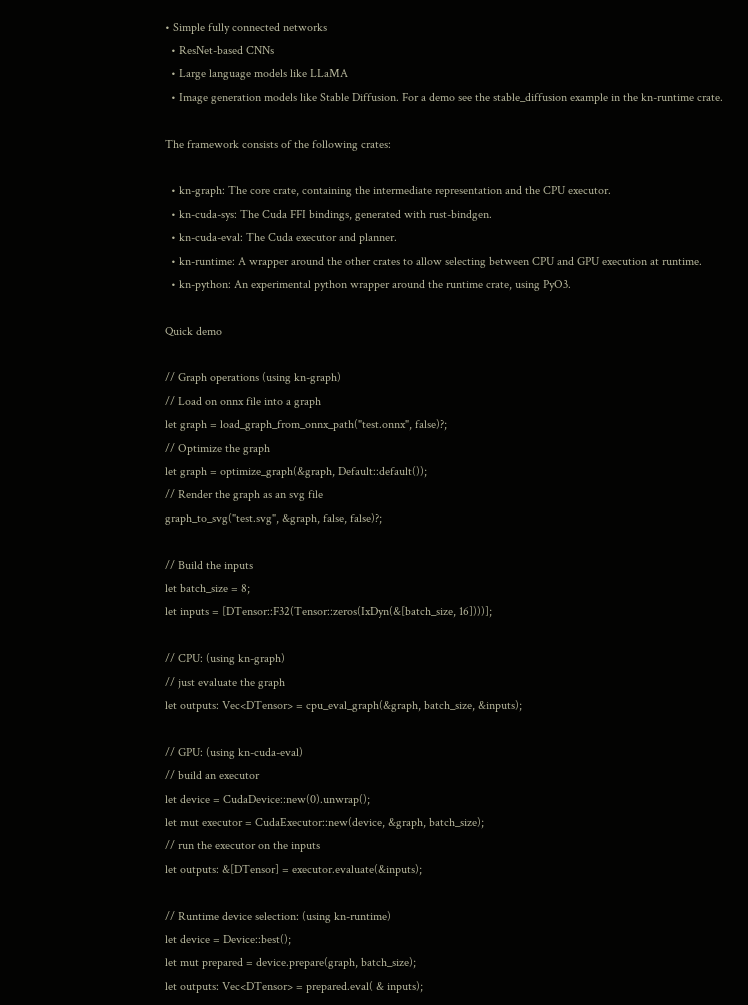• Simple fully connected networks
  • ResNet-based CNNs
  • Large language models like LLaMA
  • Image generation models like Stable Diffusion. For a demo see the stable_diffusion example in the kn-runtime crate.

The framework consists of the following crates:

  • kn-graph: The core crate, containing the intermediate representation and the CPU executor.
  • kn-cuda-sys: The Cuda FFI bindings, generated with rust-bindgen.
  • kn-cuda-eval: The Cuda executor and planner.
  • kn-runtime: A wrapper around the other crates to allow selecting between CPU and GPU execution at runtime.
  • kn-python: An experimental python wrapper around the runtime crate, using PyO3.

Quick demo

// Graph operations (using kn-graph)
// Load on onnx file into a graph
let graph = load_graph_from_onnx_path("test.onnx", false)?;
// Optimize the graph
let graph = optimize_graph(&graph, Default::default());
// Render the graph as an svg file
graph_to_svg("test.svg", &graph, false, false)?;

// Build the inputs
let batch_size = 8;
let inputs = [DTensor::F32(Tensor::zeros(IxDyn(&[batch_size, 16])))];

// CPU: (using kn-graph)
// just evaluate the graph
let outputs: Vec<DTensor> = cpu_eval_graph(&graph, batch_size, &inputs);

// GPU: (using kn-cuda-eval)
// build an executor
let device = CudaDevice::new(0).unwrap();
let mut executor = CudaExecutor::new(device, &graph, batch_size);
// run the executor on the inputs
let outputs: &[DTensor] = executor.evaluate(&inputs);

// Runtime device selection: (using kn-runtime)
let device = Device::best();
let mut prepared = device.prepare(graph, batch_size);
let outputs: Vec<DTensor> = prepared.eval( & inputs);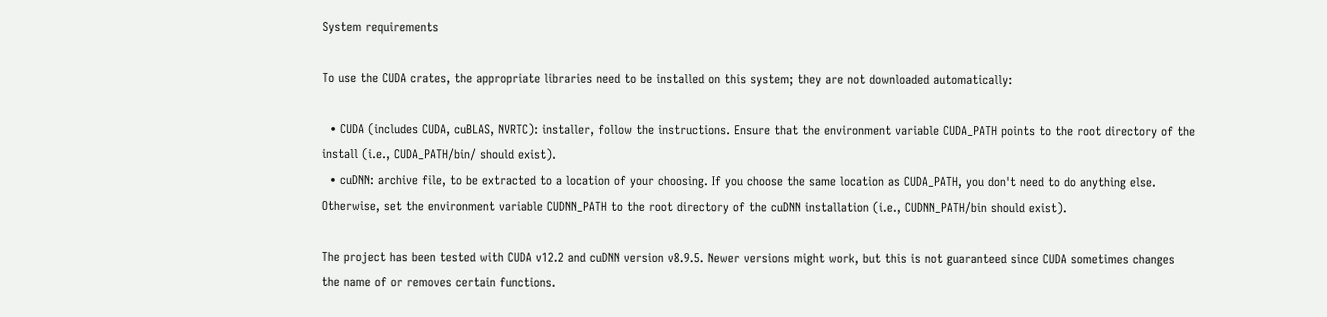System requirements

To use the CUDA crates, the appropriate libraries need to be installed on this system; they are not downloaded automatically:

  • CUDA (includes CUDA, cuBLAS, NVRTC): installer, follow the instructions. Ensure that the environment variable CUDA_PATH points to the root directory of the install (i.e., CUDA_PATH/bin/ should exist).
  • cuDNN: archive file, to be extracted to a location of your choosing. If you choose the same location as CUDA_PATH, you don't need to do anything else. Otherwise, set the environment variable CUDNN_PATH to the root directory of the cuDNN installation (i.e., CUDNN_PATH/bin should exist).

The project has been tested with CUDA v12.2 and cuDNN version v8.9.5. Newer versions might work, but this is not guaranteed since CUDA sometimes changes the name of or removes certain functions.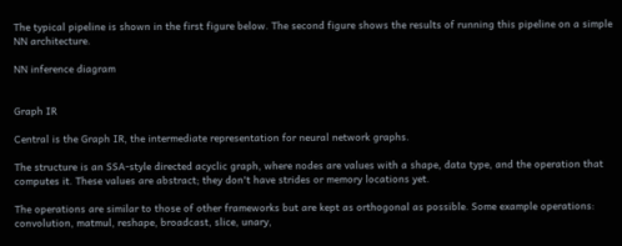The typical pipeline is shown in the first figure below. The second figure shows the results of running this pipeline on a simple NN architecture.

NN inference diagram


Graph IR

Central is the Graph IR, the intermediate representation for neural network graphs.

The structure is an SSA-style directed acyclic graph, where nodes are values with a shape, data type, and the operation that computes it. These values are abstract; they don't have strides or memory locations yet.

The operations are similar to those of other frameworks but are kept as orthogonal as possible. Some example operations: convolution, matmul, reshape, broadcast, slice, unary,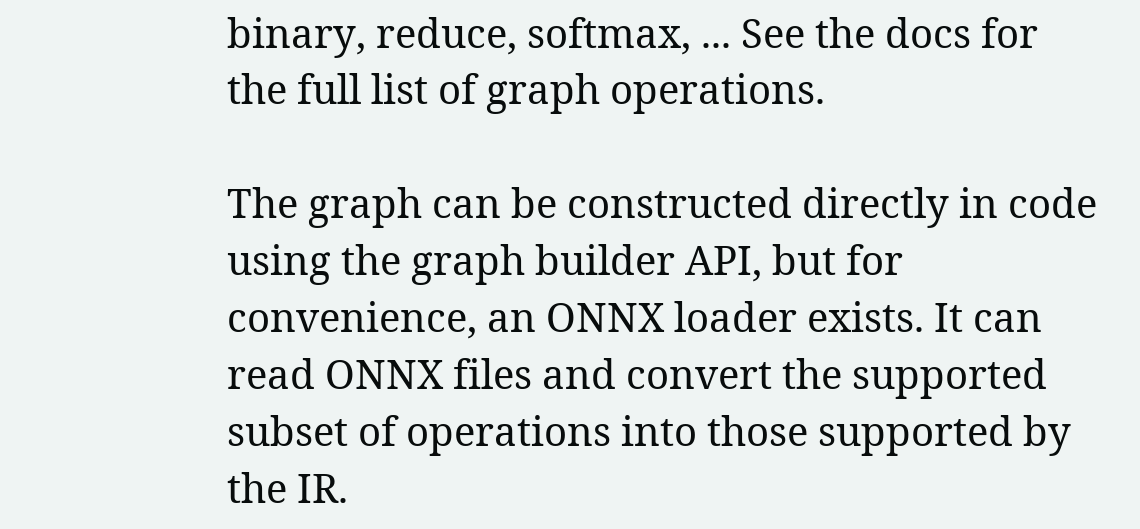binary, reduce, softmax, ... See the docs for the full list of graph operations.

The graph can be constructed directly in code using the graph builder API, but for convenience, an ONNX loader exists. It can read ONNX files and convert the supported subset of operations into those supported by the IR.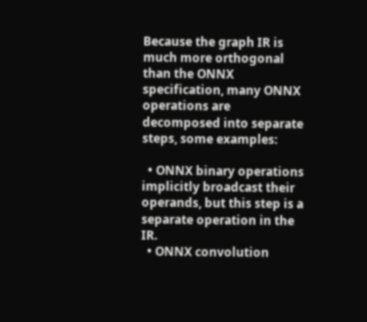Because the graph IR is much more orthogonal than the ONNX specification, many ONNX operations are decomposed into separate steps, some examples:

  • ONNX binary operations implicitly broadcast their operands, but this step is a separate operation in the IR.
  • ONNX convolution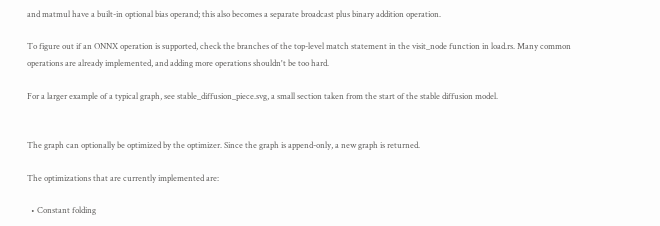and matmul have a built-in optional bias operand; this also becomes a separate broadcast plus binary addition operation.

To figure out if an ONNX operation is supported, check the branches of the top-level match statement in the visit_node function in load.rs. Many common operations are already implemented, and adding more operations shouldn't be too hard.

For a larger example of a typical graph, see stable_diffusion_piece.svg, a small section taken from the start of the stable diffusion model.


The graph can optionally be optimized by the optimizer. Since the graph is append-only, a new graph is returned.

The optimizations that are currently implemented are:

  • Constant folding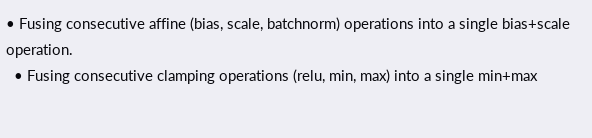• Fusing consecutive affine (bias, scale, batchnorm) operations into a single bias+scale operation.
  • Fusing consecutive clamping operations (relu, min, max) into a single min+max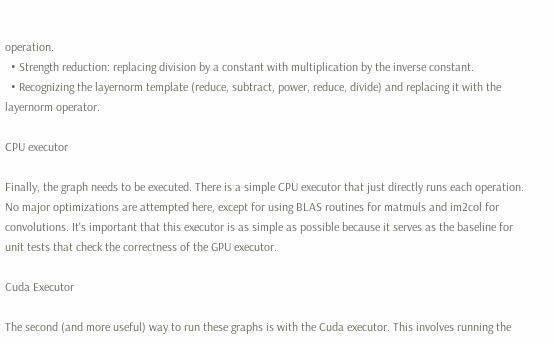operation.
  • Strength reduction: replacing division by a constant with multiplication by the inverse constant.
  • Recognizing the layernorm template (reduce, subtract, power, reduce, divide) and replacing it with the layernorm operator.

CPU executor

Finally, the graph needs to be executed. There is a simple CPU executor that just directly runs each operation. No major optimizations are attempted here, except for using BLAS routines for matmuls and im2col for convolutions. It's important that this executor is as simple as possible because it serves as the baseline for unit tests that check the correctness of the GPU executor.

Cuda Executor

The second (and more useful) way to run these graphs is with the Cuda executor. This involves running the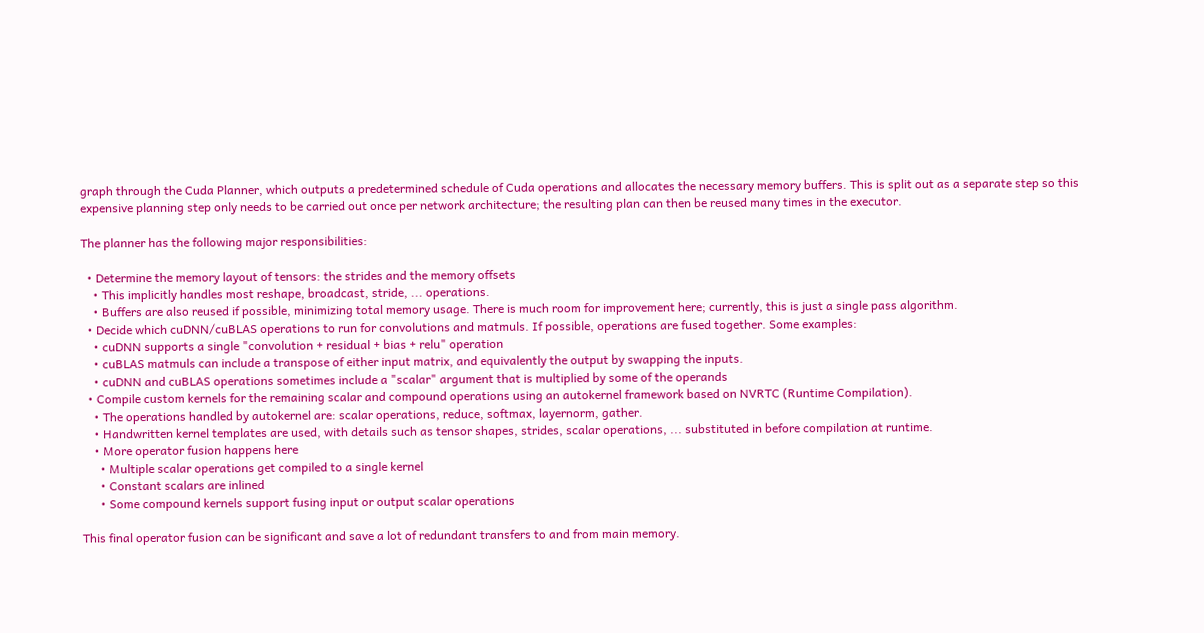graph through the Cuda Planner, which outputs a predetermined schedule of Cuda operations and allocates the necessary memory buffers. This is split out as a separate step so this expensive planning step only needs to be carried out once per network architecture; the resulting plan can then be reused many times in the executor.

The planner has the following major responsibilities:

  • Determine the memory layout of tensors: the strides and the memory offsets
    • This implicitly handles most reshape, broadcast, stride, ... operations.
    • Buffers are also reused if possible, minimizing total memory usage. There is much room for improvement here; currently, this is just a single pass algorithm.
  • Decide which cuDNN/cuBLAS operations to run for convolutions and matmuls. If possible, operations are fused together. Some examples:
    • cuDNN supports a single "convolution + residual + bias + relu" operation
    • cuBLAS matmuls can include a transpose of either input matrix, and equivalently the output by swapping the inputs.
    • cuDNN and cuBLAS operations sometimes include a "scalar" argument that is multiplied by some of the operands
  • Compile custom kernels for the remaining scalar and compound operations using an autokernel framework based on NVRTC (Runtime Compilation).
    • The operations handled by autokernel are: scalar operations, reduce, softmax, layernorm, gather.
    • Handwritten kernel templates are used, with details such as tensor shapes, strides, scalar operations, ... substituted in before compilation at runtime.
    • More operator fusion happens here
      • Multiple scalar operations get compiled to a single kernel
      • Constant scalars are inlined
      • Some compound kernels support fusing input or output scalar operations

This final operator fusion can be significant and save a lot of redundant transfers to and from main memory.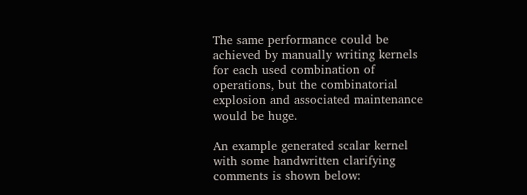The same performance could be achieved by manually writing kernels for each used combination of operations, but the combinatorial explosion and associated maintenance would be huge.

An example generated scalar kernel with some handwritten clarifying comments is shown below: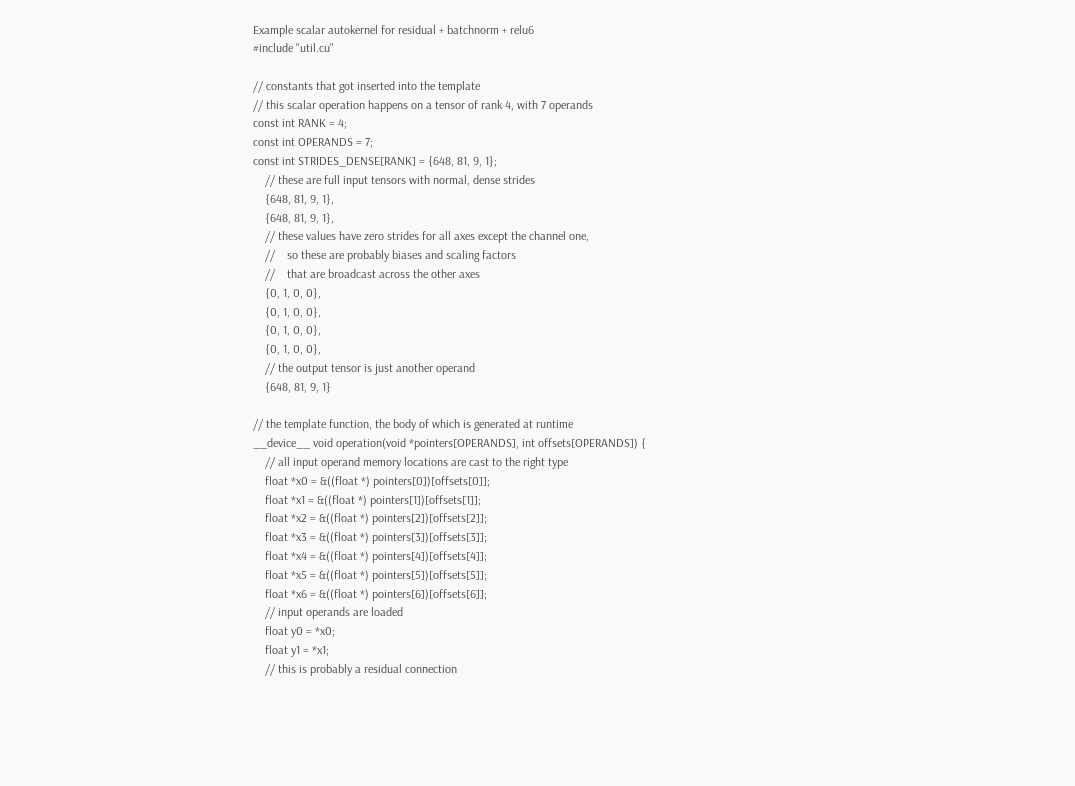Example scalar autokernel for residual + batchnorm + relu6
#include "util.cu"

// constants that got inserted into the template
// this scalar operation happens on a tensor of rank 4, with 7 operands
const int RANK = 4;
const int OPERANDS = 7;
const int STRIDES_DENSE[RANK] = {648, 81, 9, 1};
    // these are full input tensors with normal, dense strides
    {648, 81, 9, 1},
    {648, 81, 9, 1},
    // these values have zero strides for all axes except the channel one,
    //    so these are probably biases and scaling factors
    //    that are broadcast across the other axes
    {0, 1, 0, 0},
    {0, 1, 0, 0},
    {0, 1, 0, 0},
    {0, 1, 0, 0},
    // the output tensor is just another operand
    {648, 81, 9, 1}

// the template function, the body of which is generated at runtime
__device__ void operation(void *pointers[OPERANDS], int offsets[OPERANDS]) {
    // all input operand memory locations are cast to the right type
    float *x0 = &((float *) pointers[0])[offsets[0]];
    float *x1 = &((float *) pointers[1])[offsets[1]];
    float *x2 = &((float *) pointers[2])[offsets[2]];
    float *x3 = &((float *) pointers[3])[offsets[3]];
    float *x4 = &((float *) pointers[4])[offsets[4]];
    float *x5 = &((float *) pointers[5])[offsets[5]];
    float *x6 = &((float *) pointers[6])[offsets[6]];
    // input operands are loaded
    float y0 = *x0;
    float y1 = *x1;
    // this is probably a residual connection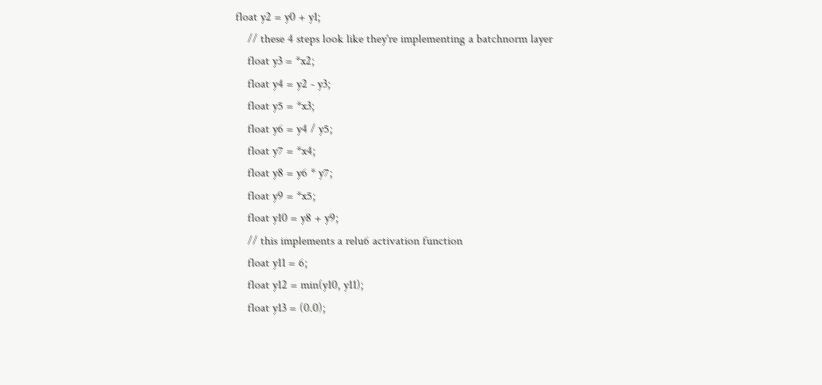float y2 = y0 + y1;
    // these 4 steps look like they're implementing a batchnorm layer
    float y3 = *x2;
    float y4 = y2 - y3;
    float y5 = *x3;
    float y6 = y4 / y5;
    float y7 = *x4;
    float y8 = y6 * y7;
    float y9 = *x5;
    float y10 = y8 + y9;
    // this implements a relu6 activation function
    float y11 = 6;
    float y12 = min(y10, y11);
    float y13 = (0.0);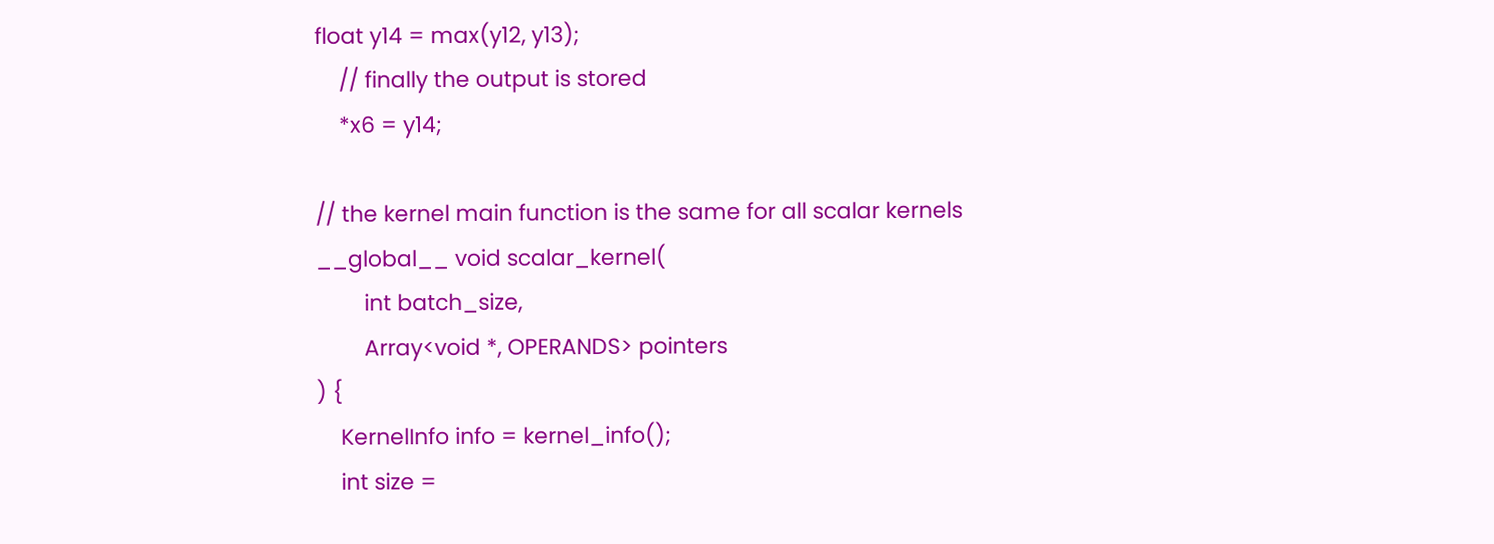float y14 = max(y12, y13);
    // finally the output is stored
    *x6 = y14;

// the kernel main function is the same for all scalar kernels
__global__ void scalar_kernel(
        int batch_size,
        Array<void *, OPERANDS> pointers
) {
    KernelInfo info = kernel_info();
    int size =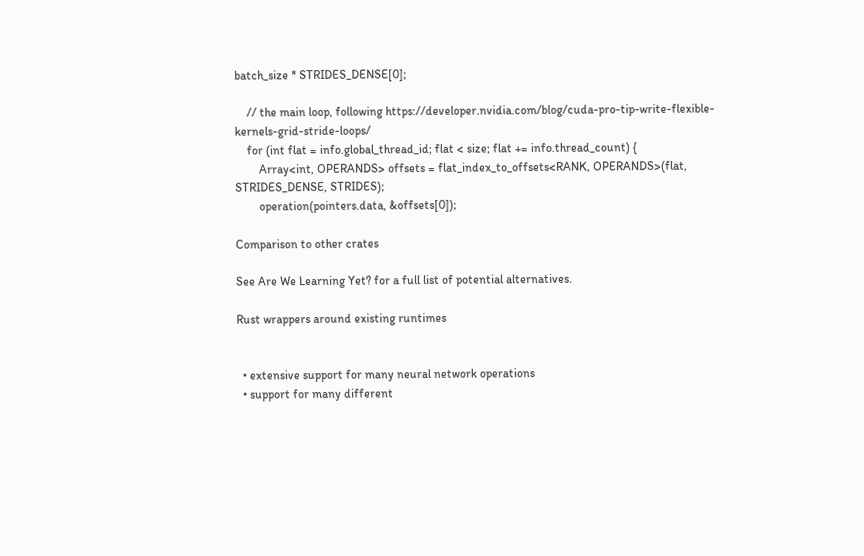batch_size * STRIDES_DENSE[0];

    // the main loop, following https://developer.nvidia.com/blog/cuda-pro-tip-write-flexible-kernels-grid-stride-loops/
    for (int flat = info.global_thread_id; flat < size; flat += info.thread_count) {
        Array<int, OPERANDS> offsets = flat_index_to_offsets<RANK, OPERANDS>(flat, STRIDES_DENSE, STRIDES);
        operation(pointers.data, &offsets[0]);

Comparison to other crates

See Are We Learning Yet? for a full list of potential alternatives.

Rust wrappers around existing runtimes


  • extensive support for many neural network operations
  • support for many different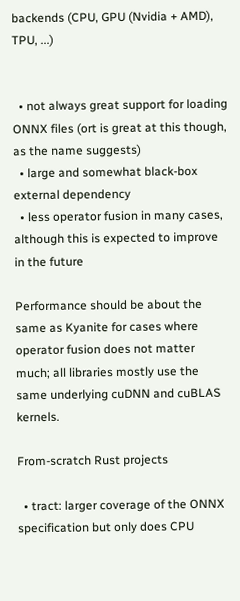backends (CPU, GPU (Nvidia + AMD), TPU, ...)


  • not always great support for loading ONNX files (ort is great at this though, as the name suggests)
  • large and somewhat black-box external dependency
  • less operator fusion in many cases, although this is expected to improve in the future

Performance should be about the same as Kyanite for cases where operator fusion does not matter much; all libraries mostly use the same underlying cuDNN and cuBLAS kernels.

From-scratch Rust projects

  • tract: larger coverage of the ONNX specification but only does CPU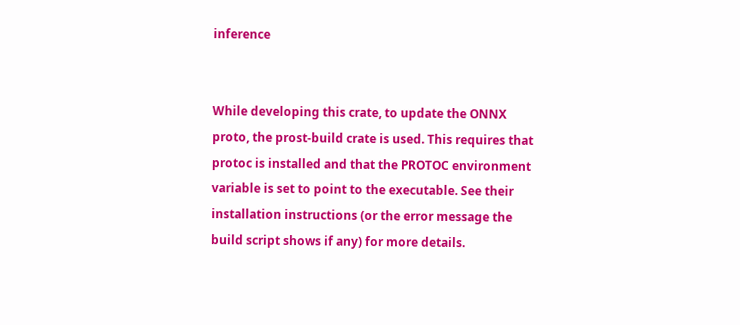inference


While developing this crate, to update the ONNX proto, the prost-build crate is used. This requires that protoc is installed and that the PROTOC environment variable is set to point to the executable. See their installation instructions (or the error message the build script shows if any) for more details.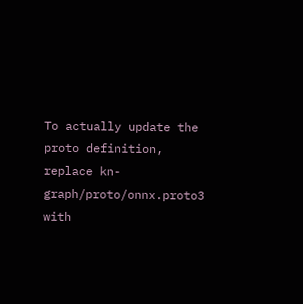To actually update the proto definition, replace kn-graph/proto/onnx.proto3 with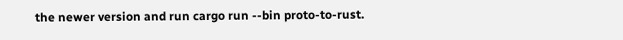the newer version and run cargo run --bin proto-to-rust.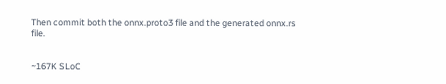Then commit both the onnx.proto3 file and the generated onnx.rs file.


~167K SLoC